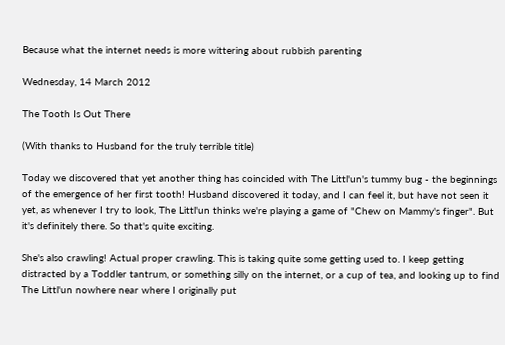Because what the internet needs is more wittering about rubbish parenting

Wednesday, 14 March 2012

The Tooth Is Out There

(With thanks to Husband for the truly terrible title)

Today we discovered that yet another thing has coincided with The Littl'un's tummy bug - the beginnings of the emergence of her first tooth! Husband discovered it today, and I can feel it, but have not seen it yet, as whenever I try to look, The Littl'un thinks we're playing a game of "Chew on Mammy's finger". But it's definitely there. So that's quite exciting.

She's also crawling! Actual proper crawling. This is taking quite some getting used to. I keep getting distracted by a Toddler tantrum, or something silly on the internet, or a cup of tea, and looking up to find The Littl'un nowhere near where I originally put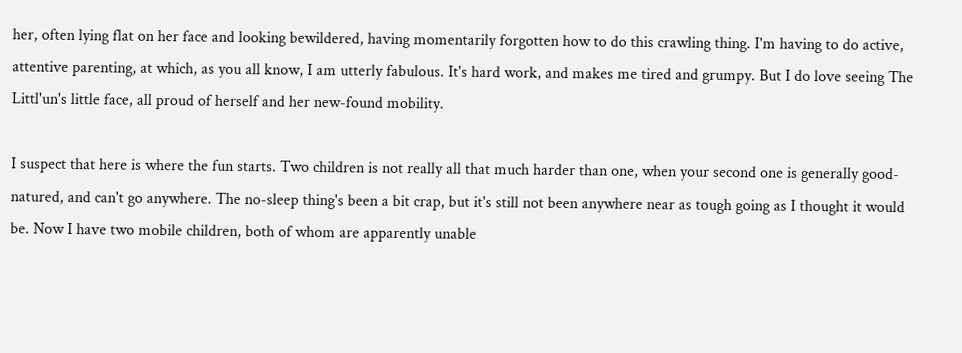her, often lying flat on her face and looking bewildered, having momentarily forgotten how to do this crawling thing. I'm having to do active, attentive parenting, at which, as you all know, I am utterly fabulous. It's hard work, and makes me tired and grumpy. But I do love seeing The Littl'un's little face, all proud of herself and her new-found mobility.

I suspect that here is where the fun starts. Two children is not really all that much harder than one, when your second one is generally good-natured, and can't go anywhere. The no-sleep thing's been a bit crap, but it's still not been anywhere near as tough going as I thought it would be. Now I have two mobile children, both of whom are apparently unable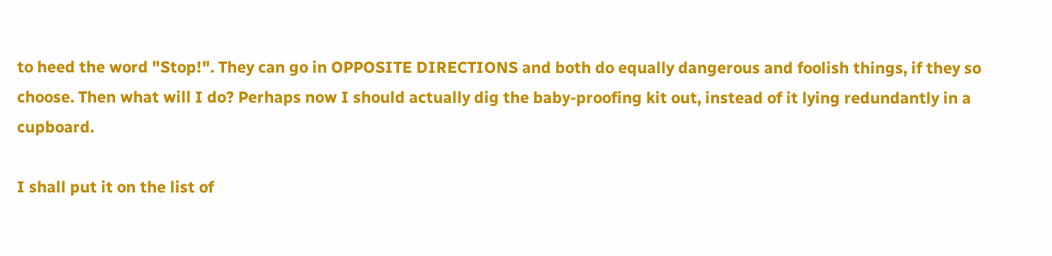to heed the word "Stop!". They can go in OPPOSITE DIRECTIONS and both do equally dangerous and foolish things, if they so choose. Then what will I do? Perhaps now I should actually dig the baby-proofing kit out, instead of it lying redundantly in a cupboard.

I shall put it on the list of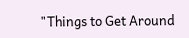"Things to Get Around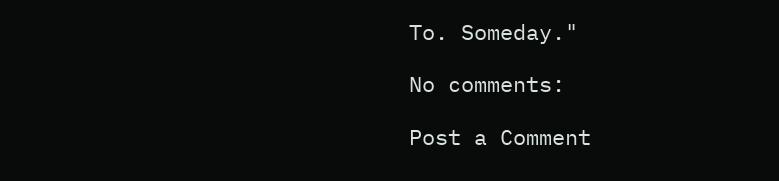To. Someday."

No comments:

Post a Comment